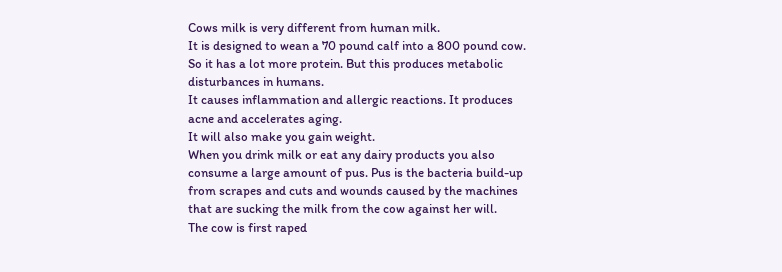Cows milk is very different from human milk.
It is designed to wean a 70 pound calf into a 800 pound cow.
So it has a lot more protein. But this produces metabolic disturbances in humans.
It causes inflammation and allergic reactions. It produces acne and accelerates aging.
It will also make you gain weight.
When you drink milk or eat any dairy products you also consume a large amount of pus. Pus is the bacteria build-up from scrapes and cuts and wounds caused by the machines that are sucking the milk from the cow against her will.
The cow is first raped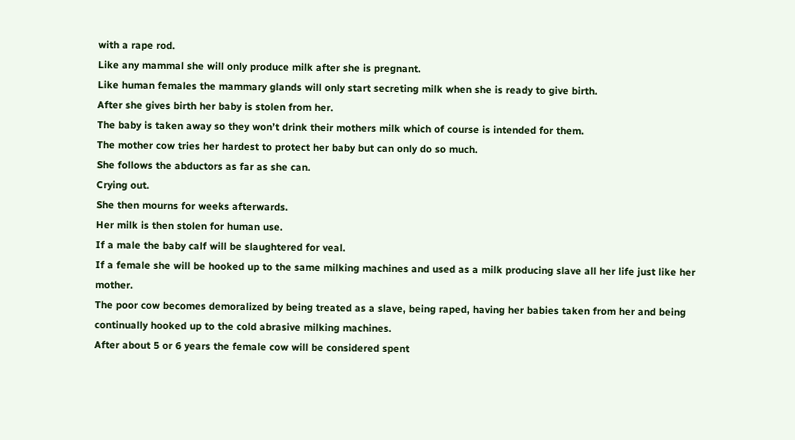with a rape rod.
Like any mammal she will only produce milk after she is pregnant.
Like human females the mammary glands will only start secreting milk when she is ready to give birth.
After she gives birth her baby is stolen from her.
The baby is taken away so they won’t drink their mothers milk which of course is intended for them.
The mother cow tries her hardest to protect her baby but can only do so much.
She follows the abductors as far as she can.
Crying out.
She then mourns for weeks afterwards.
Her milk is then stolen for human use.
If a male the baby calf will be slaughtered for veal.
If a female she will be hooked up to the same milking machines and used as a milk producing slave all her life just like her mother.
The poor cow becomes demoralized by being treated as a slave, being raped, having her babies taken from her and being continually hooked up to the cold abrasive milking machines.
After about 5 or 6 years the female cow will be considered spent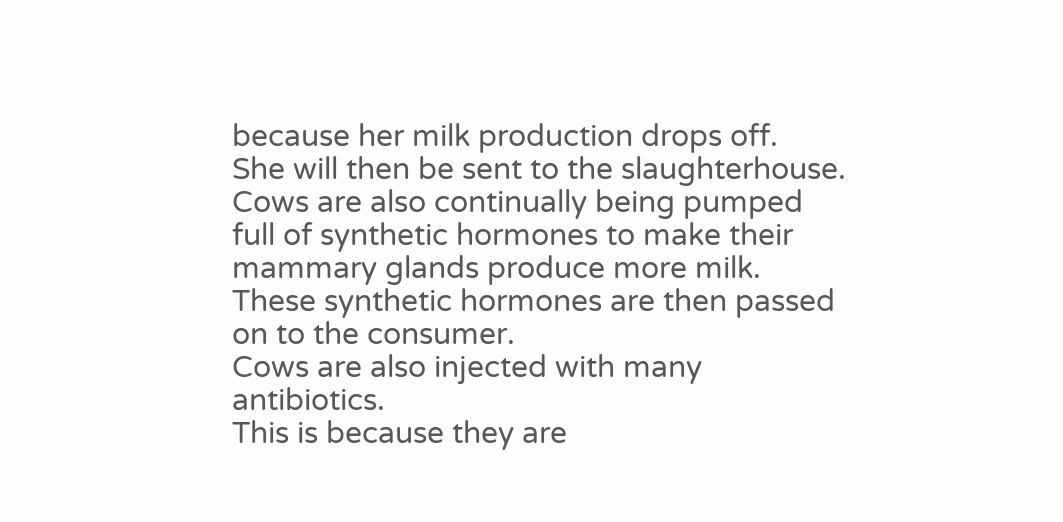because her milk production drops off.
She will then be sent to the slaughterhouse.
Cows are also continually being pumped full of synthetic hormones to make their mammary glands produce more milk.
These synthetic hormones are then passed on to the consumer.
Cows are also injected with many antibiotics.
This is because they are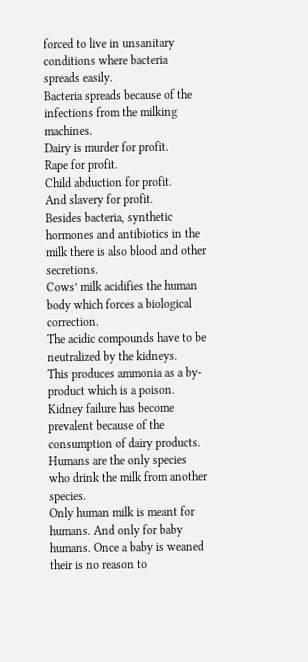forced to live in unsanitary conditions where bacteria spreads easily.
Bacteria spreads because of the infections from the milking machines.
Dairy is murder for profit.
Rape for profit.
Child abduction for profit.
And slavery for profit.
Besides bacteria, synthetic hormones and antibiotics in the milk there is also blood and other secretions.
Cows’ milk acidifies the human body which forces a biological correction.
The acidic compounds have to be neutralized by the kidneys.
This produces ammonia as a by-product which is a poison.
Kidney failure has become prevalent because of the consumption of dairy products.
Humans are the only species who drink the milk from another species.
Only human milk is meant for humans. And only for baby humans. Once a baby is weaned their is no reason to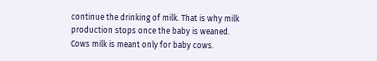continue the drinking of milk. That is why milk production stops once the baby is weaned.
Cows milk is meant only for baby cows.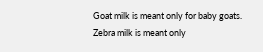Goat milk is meant only for baby goats.
Zebra milk is meant only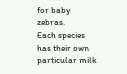for baby zebras.
Each species has their own particular milk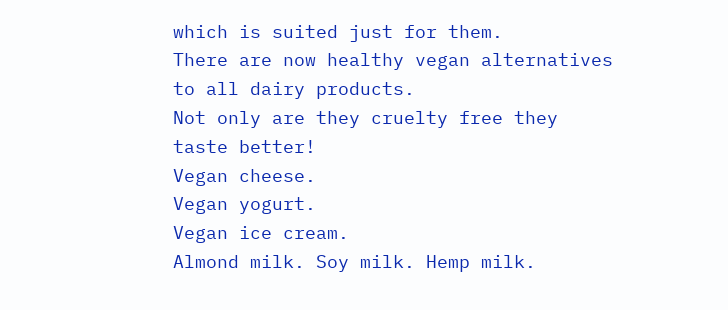which is suited just for them.
There are now healthy vegan alternatives to all dairy products.
Not only are they cruelty free they taste better!
Vegan cheese.
Vegan yogurt.
Vegan ice cream.
Almond milk. Soy milk. Hemp milk.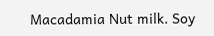Macadamia Nut milk. Soy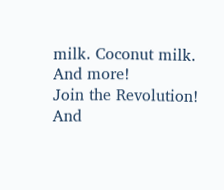milk. Coconut milk. And more!
Join the Revolution!
And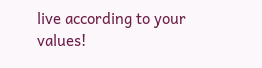live according to your values!